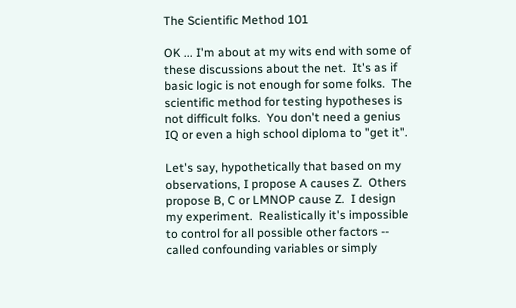The Scientific Method 101

OK ... I'm about at my wits end with some of these discussions about the net.  It's as if basic logic is not enough for some folks.  The scientific method for testing hypotheses is not difficult folks.  You don't need a genius IQ or even a high school diploma to "get it".

Let's say, hypothetically that based on my observations, I propose A causes Z.  Others propose B, C or LMNOP cause Z.  I design my experiment.  Realistically it's impossible to control for all possible other factors -- called confounding variables or simply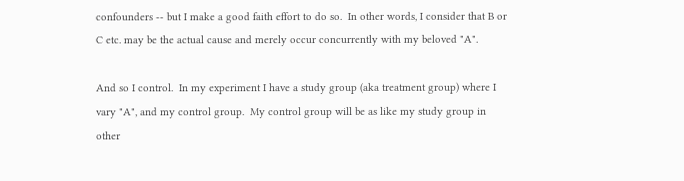confounders -- but I make a good faith effort to do so.  In other words, I consider that B or C etc. may be the actual cause and merely occur concurrently with my beloved "A".

And so I control.  In my experiment I have a study group (aka treatment group) where I vary "A", and my control group.  My control group will be as like my study group in other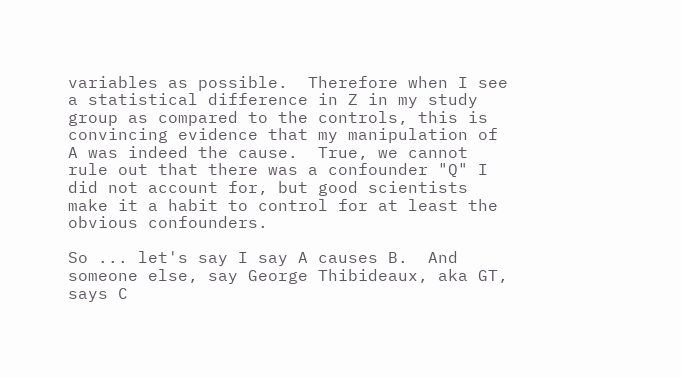variables as possible.  Therefore when I see a statistical difference in Z in my study group as compared to the controls, this is convincing evidence that my manipulation of A was indeed the cause.  True, we cannot rule out that there was a confounder "Q" I did not account for, but good scientists make it a habit to control for at least the obvious confounders.

So ... let's say I say A causes B.  And someone else, say George Thibideaux, aka GT, says C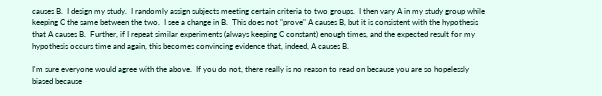causes B.  I design my study.  I randomly assign subjects meeting certain criteria to two groups.  I then vary A in my study group while keeping C the same between the two.  I see a change in B.  This does not "prove" A causes B, but it is consistent with the hypothesis that A causes B.  Further, if I repeat similar experiments (always keeping C constant) enough times, and the expected result for my hypothesis occurs time and again, this becomes convincing evidence that, indeed, A causes B.

I'm sure everyone would agree with the above.  If you do not, there really is no reason to read on because you are so hopelessly biased because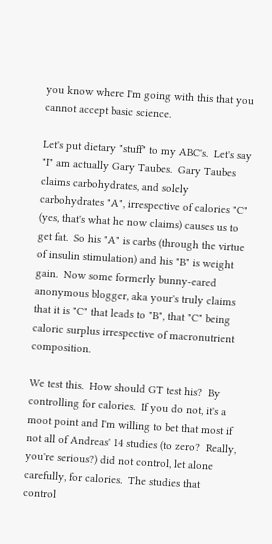you know where I'm going with this that you cannot accept basic science.

Let's put dietary "stuff" to my ABC's.  Let's say "I" am actually Gary Taubes.  Gary Taubes claims carbohydrates, and solely carbohydrates "A", irrespective of calories "C" (yes, that's what he now claims) causes us to get fat.  So his "A" is carbs (through the virtue of insulin stimulation) and his "B" is weight gain.  Now some formerly bunny-eared anonymous blogger, aka your's truly claims that it is "C" that leads to "B", that "C" being caloric surplus irrespective of macronutrient composition.

We test this.  How should GT test his?  By controlling for calories.  If you do not, it's a moot point and I'm willing to bet that most if not all of Andreas' 14 studies (to zero?  Really, you're serious?) did not control, let alone carefully, for calories.  The studies that control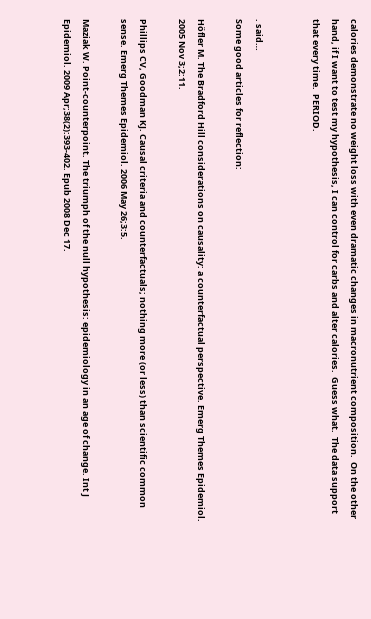calories demonstrate no weight loss with even dramatic changes in macronutrient composition.  On the other hand, if I want to test my hypothesis, I can control for carbs and alter calories.  Guess what.  The data support that every time.  PERIOD.


. said…
Some good articles for reflection:

Höfler M. The Bradford Hill considerations on causality: a counterfactual perspective. Emerg Themes Epidemiol. 2005 Nov 3;2:11.

Phillips CV, Goodman KJ. Causal criteria and counterfactuals; nothing more (or less) than scientific common sense. Emerg Themes Epidemiol. 2006 May 26;3:5.

Maziak W. Point-counterpoint. The triumph of the null hypothesis: epidemiology in an age of change. Int J Epidemiol. 2009 Apr;38(2):393-402. Epub 2008 Dec 17.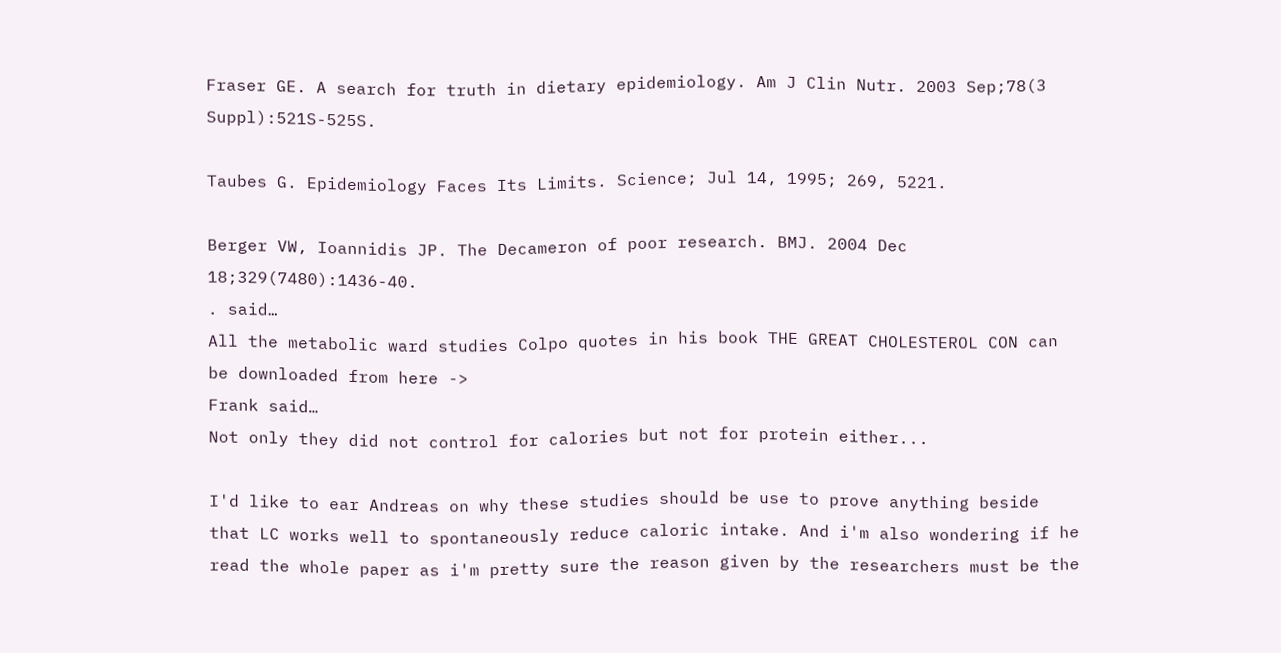Fraser GE. A search for truth in dietary epidemiology. Am J Clin Nutr. 2003 Sep;78(3 Suppl):521S-525S.

Taubes G. Epidemiology Faces Its Limits. Science; Jul 14, 1995; 269, 5221.

Berger VW, Ioannidis JP. The Decameron of poor research. BMJ. 2004 Dec 18;329(7480):1436-40.
. said…
All the metabolic ward studies Colpo quotes in his book THE GREAT CHOLESTEROL CON can be downloaded from here ->
Frank said…
Not only they did not control for calories but not for protein either...

I'd like to ear Andreas on why these studies should be use to prove anything beside that LC works well to spontaneously reduce caloric intake. And i'm also wondering if he read the whole paper as i'm pretty sure the reason given by the researchers must be the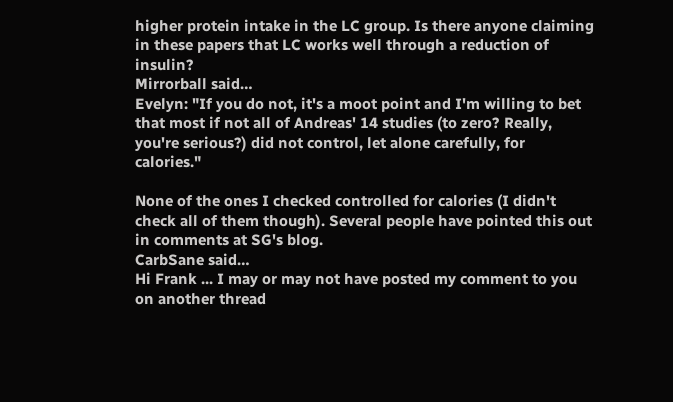higher protein intake in the LC group. Is there anyone claiming in these papers that LC works well through a reduction of insulin?
Mirrorball said…
Evelyn: "If you do not, it's a moot point and I'm willing to bet that most if not all of Andreas' 14 studies (to zero? Really, you're serious?) did not control, let alone carefully, for calories."

None of the ones I checked controlled for calories (I didn't check all of them though). Several people have pointed this out in comments at SG's blog.
CarbSane said…
Hi Frank ... I may or may not have posted my comment to you on another thread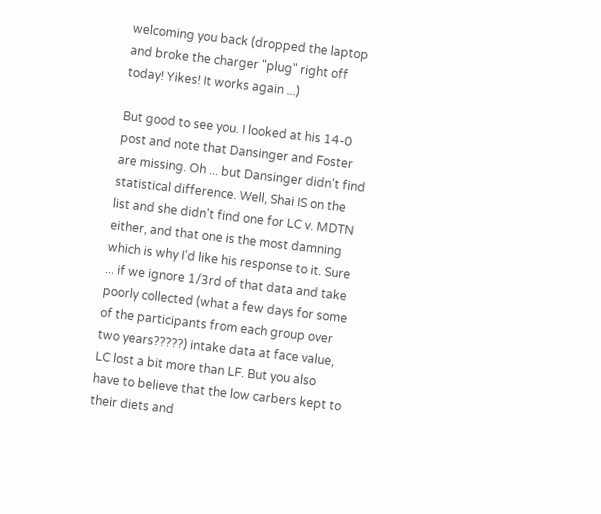welcoming you back (dropped the laptop and broke the charger "plug" right off today! Yikes! It works again ...)

But good to see you. I looked at his 14-0 post and note that Dansinger and Foster are missing. Oh ... but Dansinger didn't find statistical difference. Well, Shai IS on the list and she didn't find one for LC v. MDTN either, and that one is the most damning which is why I'd like his response to it. Sure ... if we ignore 1/3rd of that data and take poorly collected (what a few days for some of the participants from each group over two years?????) intake data at face value, LC lost a bit more than LF. But you also have to believe that the low carbers kept to their diets and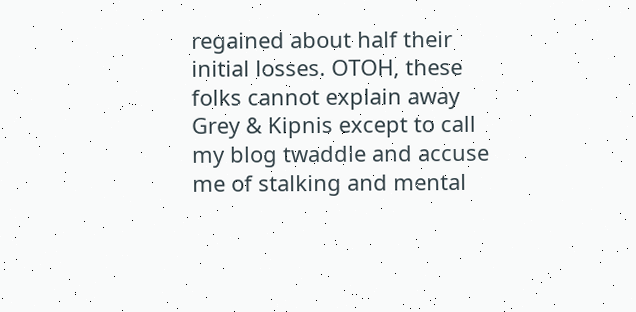regained about half their initial losses. OTOH, these folks cannot explain away Grey & Kipnis except to call my blog twaddle and accuse me of stalking and mental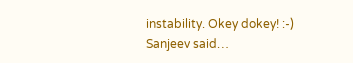instability. Okey dokey! :-)
Sanjeev said…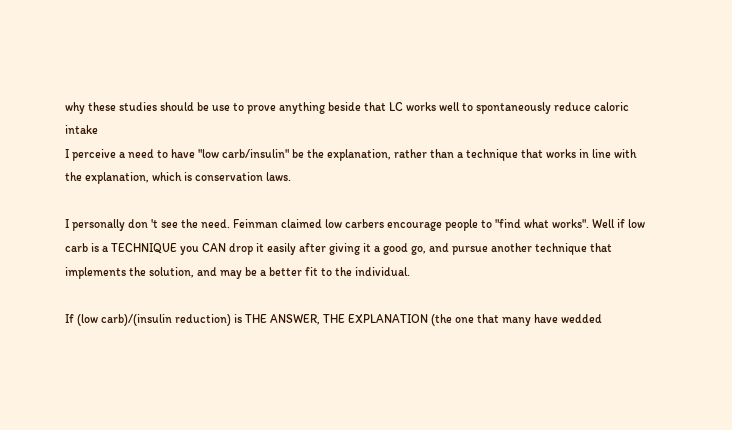why these studies should be use to prove anything beside that LC works well to spontaneously reduce caloric intake
I perceive a need to have "low carb/insulin" be the explanation, rather than a technique that works in line with the explanation, which is conservation laws.

I personally don 't see the need. Feinman claimed low carbers encourage people to "find what works". Well if low carb is a TECHNIQUE you CAN drop it easily after giving it a good go, and pursue another technique that implements the solution, and may be a better fit to the individual.

If (low carb)/(insulin reduction) is THE ANSWER, THE EXPLANATION (the one that many have wedded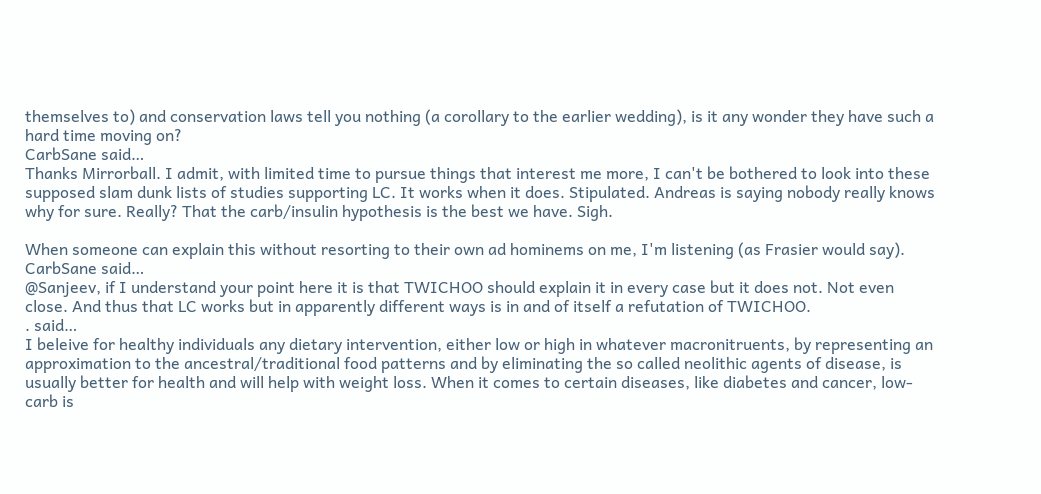themselves to) and conservation laws tell you nothing (a corollary to the earlier wedding), is it any wonder they have such a hard time moving on?
CarbSane said…
Thanks Mirrorball. I admit, with limited time to pursue things that interest me more, I can't be bothered to look into these supposed slam dunk lists of studies supporting LC. It works when it does. Stipulated. Andreas is saying nobody really knows why for sure. Really? That the carb/insulin hypothesis is the best we have. Sigh.

When someone can explain this without resorting to their own ad hominems on me, I'm listening (as Frasier would say).
CarbSane said…
@Sanjeev, if I understand your point here it is that TWICHOO should explain it in every case but it does not. Not even close. And thus that LC works but in apparently different ways is in and of itself a refutation of TWICHOO.
. said…
I beleive for healthy individuals any dietary intervention, either low or high in whatever macronitruents, by representing an approximation to the ancestral/traditional food patterns and by eliminating the so called neolithic agents of disease, is usually better for health and will help with weight loss. When it comes to certain diseases, like diabetes and cancer, low-carb is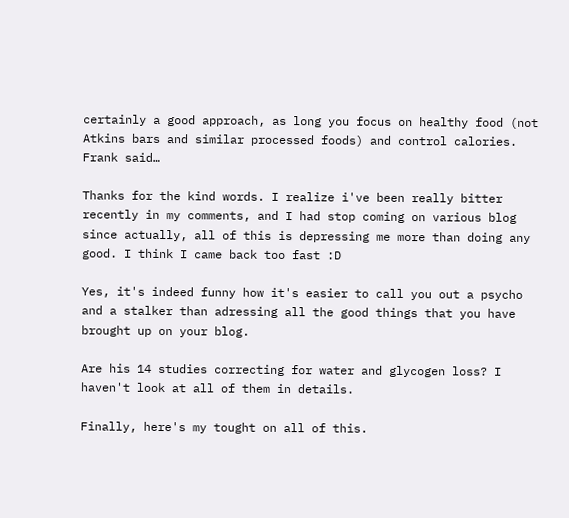certainly a good approach, as long you focus on healthy food (not Atkins bars and similar processed foods) and control calories.
Frank said…

Thanks for the kind words. I realize i've been really bitter recently in my comments, and I had stop coming on various blog since actually, all of this is depressing me more than doing any good. I think I came back too fast :D

Yes, it's indeed funny how it's easier to call you out a psycho and a stalker than adressing all the good things that you have brought up on your blog.

Are his 14 studies correcting for water and glycogen loss? I haven't look at all of them in details.

Finally, here's my tought on all of this.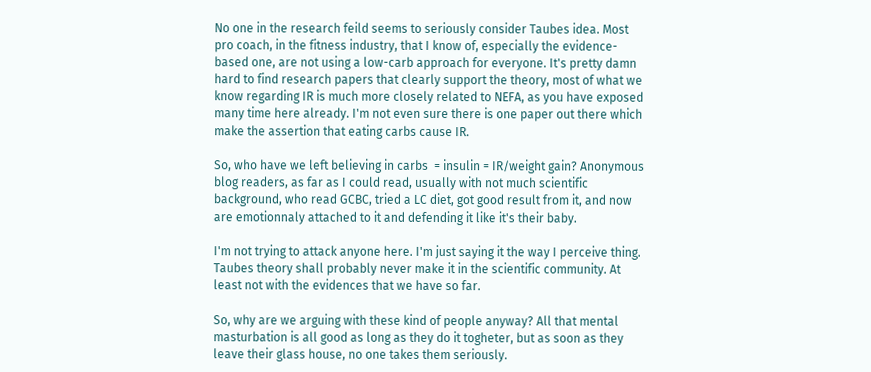No one in the research feild seems to seriously consider Taubes idea. Most pro coach, in the fitness industry, that I know of, especially the evidence-based one, are not using a low-carb approach for everyone. It's pretty damn hard to find research papers that clearly support the theory, most of what we know regarding IR is much more closely related to NEFA, as you have exposed many time here already. I'm not even sure there is one paper out there which make the assertion that eating carbs cause IR.

So, who have we left believing in carbs  = insulin = IR/weight gain? Anonymous blog readers, as far as I could read, usually with not much scientific background, who read GCBC, tried a LC diet, got good result from it, and now are emotionnaly attached to it and defending it like it's their baby.

I'm not trying to attack anyone here. I'm just saying it the way I perceive thing. Taubes theory shall probably never make it in the scientific community. At least not with the evidences that we have so far.

So, why are we arguing with these kind of people anyway? All that mental masturbation is all good as long as they do it togheter, but as soon as they leave their glass house, no one takes them seriously.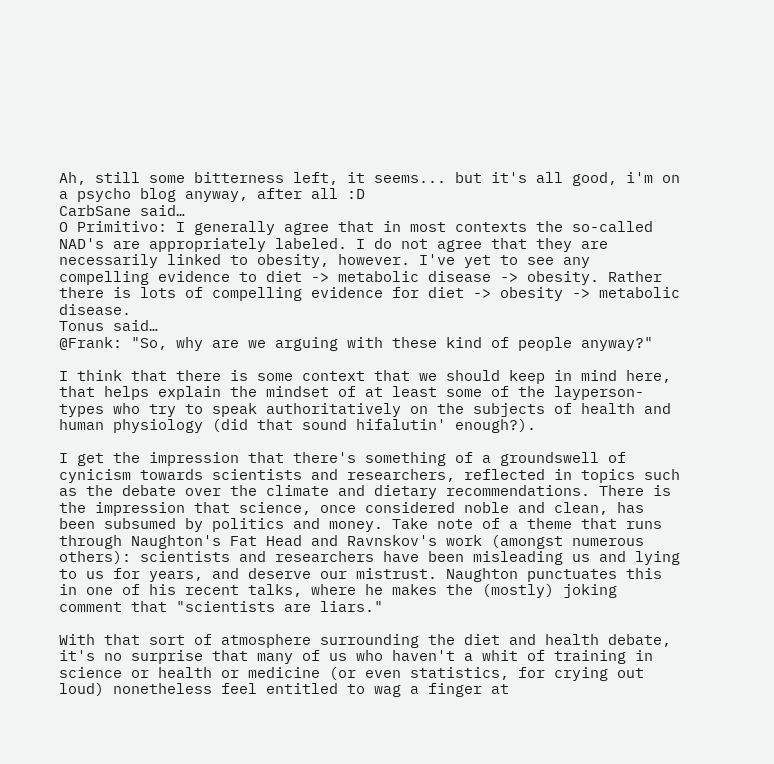Ah, still some bitterness left, it seems... but it's all good, i'm on a psycho blog anyway, after all :D
CarbSane said…
O Primitivo: I generally agree that in most contexts the so-called NAD's are appropriately labeled. I do not agree that they are necessarily linked to obesity, however. I've yet to see any compelling evidence to diet -> metabolic disease -> obesity. Rather there is lots of compelling evidence for diet -> obesity -> metabolic disease.
Tonus said…
@Frank: "So, why are we arguing with these kind of people anyway?"

I think that there is some context that we should keep in mind here, that helps explain the mindset of at least some of the layperson-types who try to speak authoritatively on the subjects of health and human physiology (did that sound hifalutin' enough?).

I get the impression that there's something of a groundswell of cynicism towards scientists and researchers, reflected in topics such as the debate over the climate and dietary recommendations. There is the impression that science, once considered noble and clean, has been subsumed by politics and money. Take note of a theme that runs through Naughton's Fat Head and Ravnskov's work (amongst numerous others): scientists and researchers have been misleading us and lying to us for years, and deserve our mistrust. Naughton punctuates this in one of his recent talks, where he makes the (mostly) joking comment that "scientists are liars."

With that sort of atmosphere surrounding the diet and health debate, it's no surprise that many of us who haven't a whit of training in science or health or medicine (or even statistics, for crying out loud) nonetheless feel entitled to wag a finger at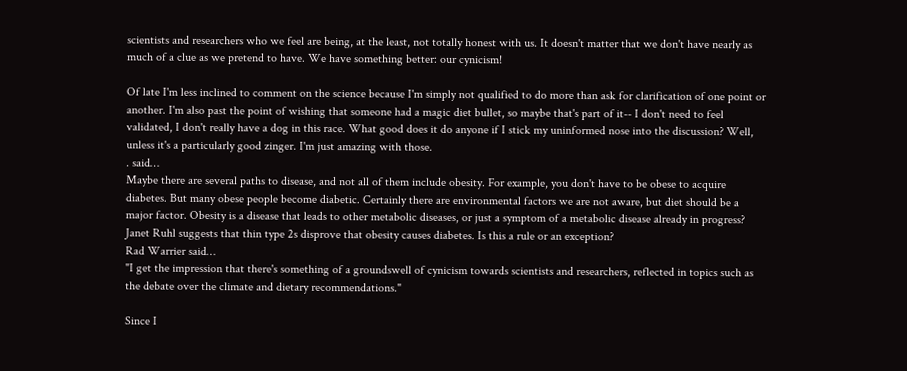scientists and researchers who we feel are being, at the least, not totally honest with us. It doesn't matter that we don't have nearly as much of a clue as we pretend to have. We have something better: our cynicism!

Of late I'm less inclined to comment on the science because I'm simply not qualified to do more than ask for clarification of one point or another. I'm also past the point of wishing that someone had a magic diet bullet, so maybe that's part of it-- I don't need to feel validated, I don't really have a dog in this race. What good does it do anyone if I stick my uninformed nose into the discussion? Well, unless it's a particularly good zinger. I'm just amazing with those.
. said…
Maybe there are several paths to disease, and not all of them include obesity. For example, you don't have to be obese to acquire diabetes. But many obese people become diabetic. Certainly there are environmental factors we are not aware, but diet should be a major factor. Obesity is a disease that leads to other metabolic diseases, or just a symptom of a metabolic disease already in progress? Janet Ruhl suggests that thin type 2s disprove that obesity causes diabetes. Is this a rule or an exception?
Rad Warrier said…
"I get the impression that there's something of a groundswell of cynicism towards scientists and researchers, reflected in topics such as the debate over the climate and dietary recommendations."

Since I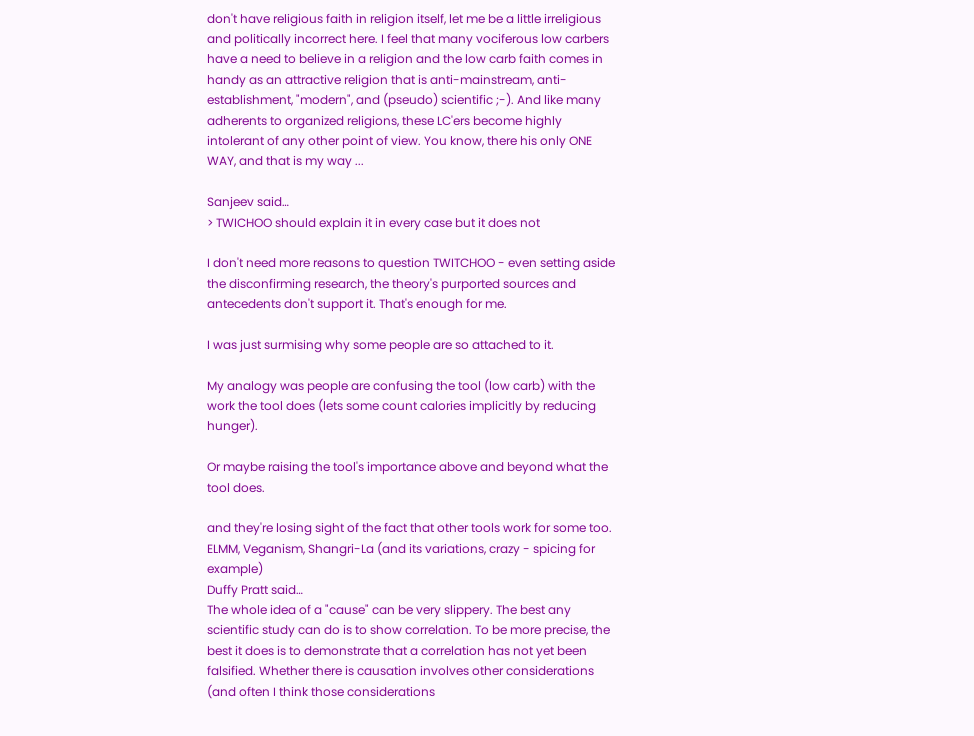don't have religious faith in religion itself, let me be a little irreligious and politically incorrect here. I feel that many vociferous low carbers have a need to believe in a religion and the low carb faith comes in handy as an attractive religion that is anti-mainstream, anti-establishment, "modern", and (pseudo) scientific ;-). And like many adherents to organized religions, these LC'ers become highly intolerant of any other point of view. You know, there his only ONE WAY, and that is my way ...

Sanjeev said…
> TWICHOO should explain it in every case but it does not

I don't need more reasons to question TWITCHOO - even setting aside the disconfirming research, the theory's purported sources and antecedents don't support it. That's enough for me.

I was just surmising why some people are so attached to it.

My analogy was people are confusing the tool (low carb) with the work the tool does (lets some count calories implicitly by reducing hunger).

Or maybe raising the tool's importance above and beyond what the tool does.

and they're losing sight of the fact that other tools work for some too. ELMM, Veganism, Shangri-La (and its variations, crazy - spicing for example)
Duffy Pratt said…
The whole idea of a "cause" can be very slippery. The best any scientific study can do is to show correlation. To be more precise, the best it does is to demonstrate that a correlation has not yet been falsified. Whether there is causation involves other considerations (and often I think those considerations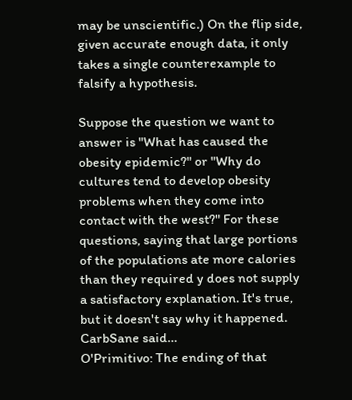may be unscientific.) On the flip side, given accurate enough data, it only takes a single counterexample to falsify a hypothesis.

Suppose the question we want to answer is "What has caused the obesity epidemic?" or "Why do cultures tend to develop obesity problems when they come into contact with the west?" For these questions, saying that large portions of the populations ate more calories than they required y does not supply a satisfactory explanation. It's true, but it doesn't say why it happened.
CarbSane said…
O'Primitivo: The ending of that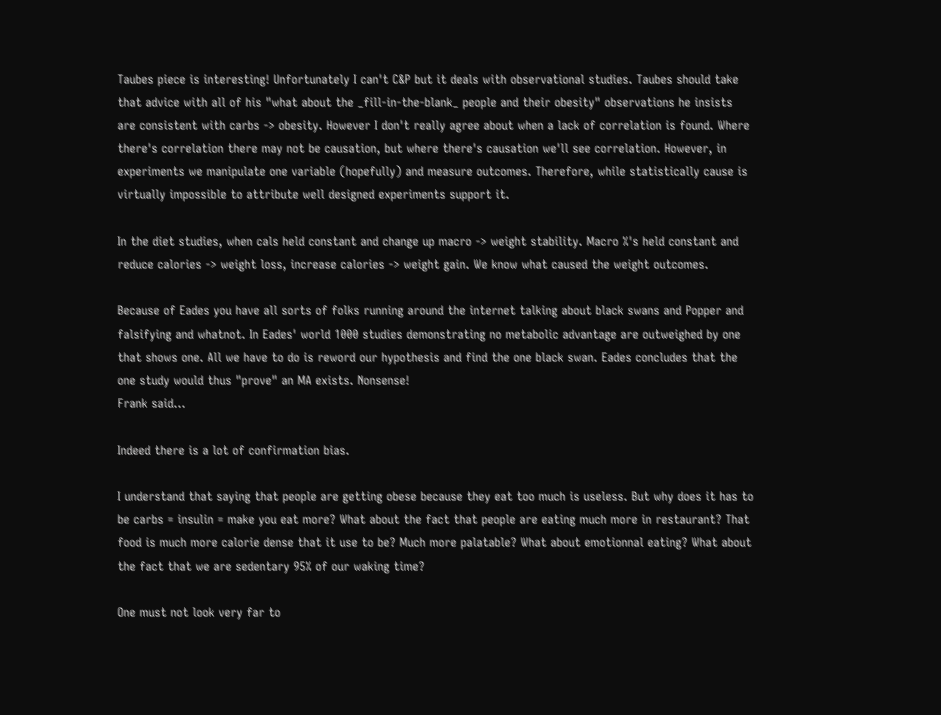Taubes piece is interesting! Unfortunately I can't C&P but it deals with observational studies. Taubes should take that advice with all of his "what about the _fill-in-the-blank_ people and their obesity" observations he insists are consistent with carbs -> obesity. However I don't really agree about when a lack of correlation is found. Where there's correlation there may not be causation, but where there's causation we'll see correlation. However, in experiments we manipulate one variable (hopefully) and measure outcomes. Therefore, while statistically cause is virtually impossible to attribute well designed experiments support it.

In the diet studies, when cals held constant and change up macro -> weight stability. Macro %'s held constant and reduce calories -> weight loss, increase calories -> weight gain. We know what caused the weight outcomes.

Because of Eades you have all sorts of folks running around the internet talking about black swans and Popper and falsifying and whatnot. In Eades' world 1000 studies demonstrating no metabolic advantage are outweighed by one that shows one. All we have to do is reword our hypothesis and find the one black swan. Eades concludes that the one study would thus "prove" an MA exists. Nonsense!
Frank said…

Indeed there is a lot of confirmation bias.

I understand that saying that people are getting obese because they eat too much is useless. But why does it has to be carbs = insulin = make you eat more? What about the fact that people are eating much more in restaurant? That food is much more calorie dense that it use to be? Much more palatable? What about emotionnal eating? What about the fact that we are sedentary 95% of our waking time?

One must not look very far to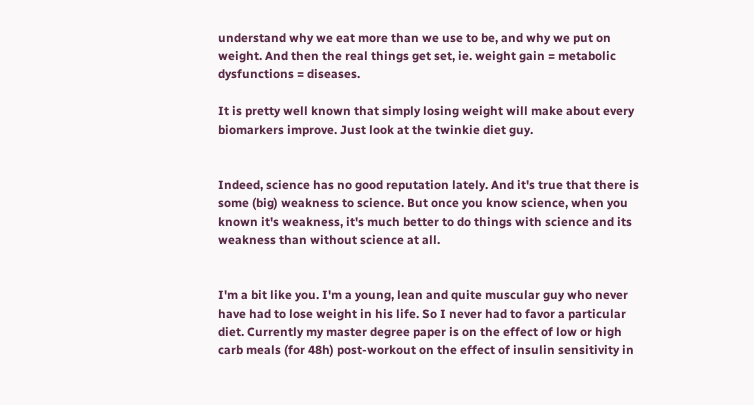understand why we eat more than we use to be, and why we put on weight. And then the real things get set, ie. weight gain = metabolic dysfunctions = diseases.

It is pretty well known that simply losing weight will make about every biomarkers improve. Just look at the twinkie diet guy.


Indeed, science has no good reputation lately. And it's true that there is some (big) weakness to science. But once you know science, when you known it's weakness, it's much better to do things with science and its weakness than without science at all.


I'm a bit like you. I'm a young, lean and quite muscular guy who never have had to lose weight in his life. So I never had to favor a particular diet. Currently my master degree paper is on the effect of low or high carb meals (for 48h) post-workout on the effect of insulin sensitivity in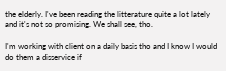the elderly. I've been reading the litterature quite a lot lately and it's not so promising. We shall see, tho.

I'm working with client on a daily basis tho and I know I would do them a disservice if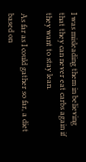I was misleading them in believing that they can never eat carbs again if they want to stay lean.

As far as I could gather so far, a diet based on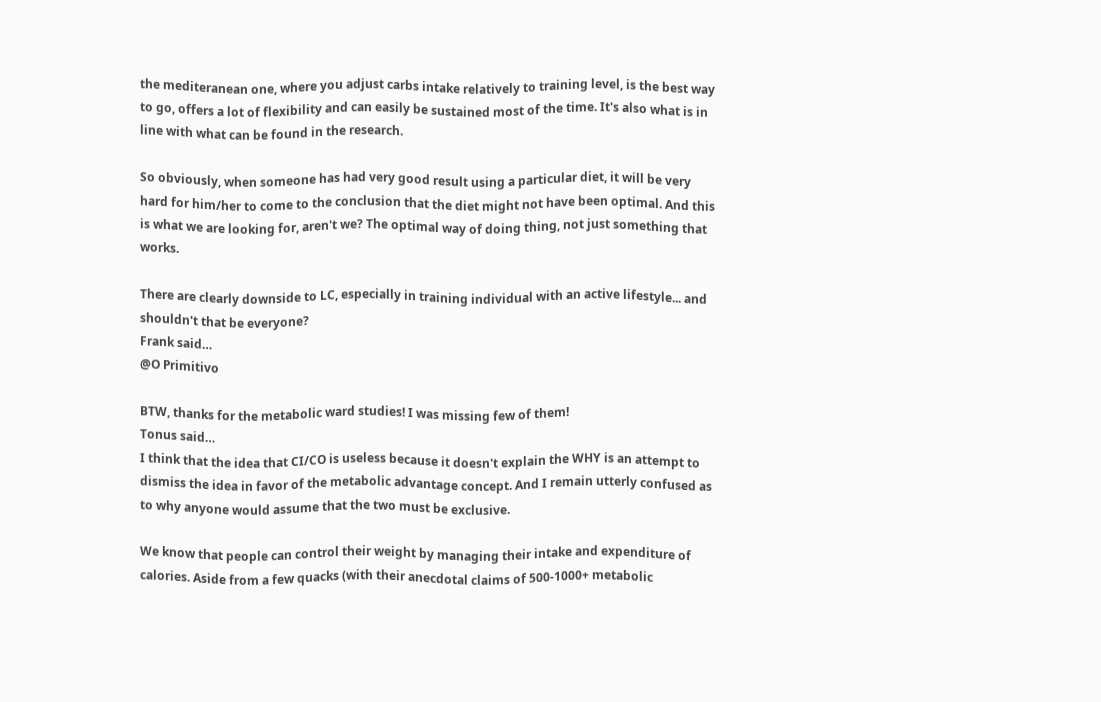the mediteranean one, where you adjust carbs intake relatively to training level, is the best way to go, offers a lot of flexibility and can easily be sustained most of the time. It's also what is in line with what can be found in the research.

So obviously, when someone has had very good result using a particular diet, it will be very hard for him/her to come to the conclusion that the diet might not have been optimal. And this is what we are looking for, aren't we? The optimal way of doing thing, not just something that works.

There are clearly downside to LC, especially in training individual with an active lifestyle... and shouldn't that be everyone?
Frank said…
@O Primitivo

BTW, thanks for the metabolic ward studies! I was missing few of them!
Tonus said…
I think that the idea that CI/CO is useless because it doesn't explain the WHY is an attempt to dismiss the idea in favor of the metabolic advantage concept. And I remain utterly confused as to why anyone would assume that the two must be exclusive.

We know that people can control their weight by managing their intake and expenditure of calories. Aside from a few quacks (with their anecdotal claims of 500-1000+ metabolic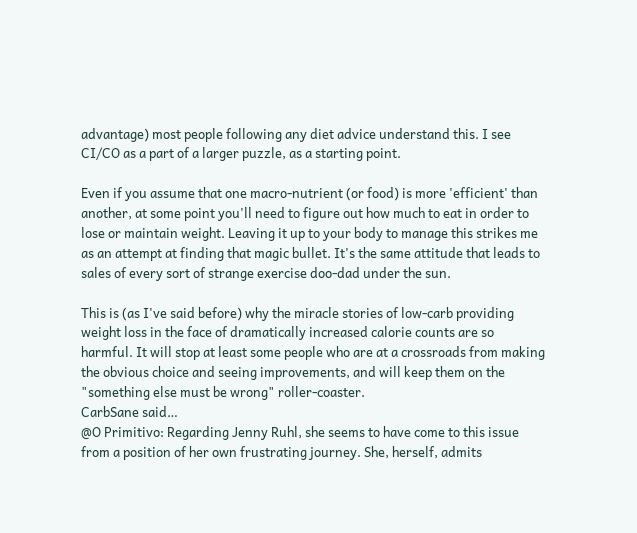advantage) most people following any diet advice understand this. I see CI/CO as a part of a larger puzzle, as a starting point.

Even if you assume that one macro-nutrient (or food) is more 'efficient' than another, at some point you'll need to figure out how much to eat in order to lose or maintain weight. Leaving it up to your body to manage this strikes me as an attempt at finding that magic bullet. It's the same attitude that leads to sales of every sort of strange exercise doo-dad under the sun.

This is (as I've said before) why the miracle stories of low-carb providing weight loss in the face of dramatically increased calorie counts are so harmful. It will stop at least some people who are at a crossroads from making the obvious choice and seeing improvements, and will keep them on the "something else must be wrong" roller-coaster.
CarbSane said…
@O Primitivo: Regarding Jenny Ruhl, she seems to have come to this issue from a position of her own frustrating journey. She, herself, admits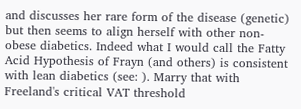and discusses her rare form of the disease (genetic) but then seems to align herself with other non-obese diabetics. Indeed what I would call the Fatty Acid Hypothesis of Frayn (and others) is consistent with lean diabetics (see: ). Marry that with Freeland's critical VAT threshold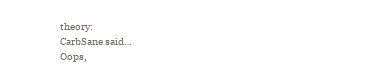theory:
CarbSane said…
Oops,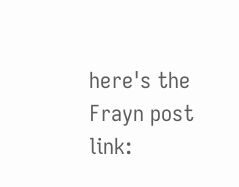here's the Frayn post link: